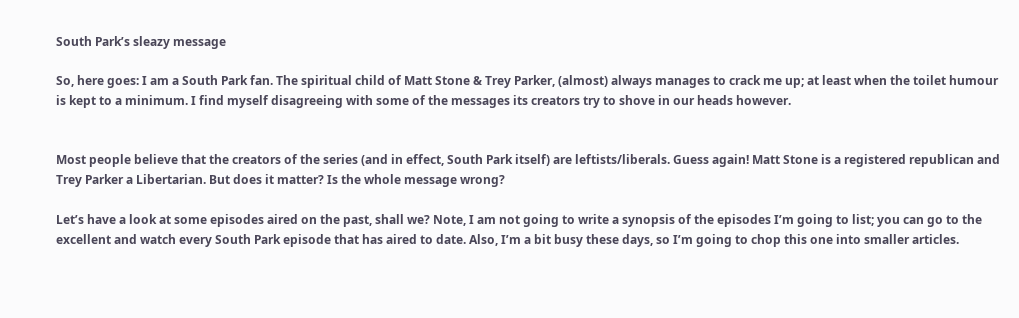South Park’s sleazy message

So, here goes: I am a South Park fan. The spiritual child of Matt Stone & Trey Parker, (almost) always manages to crack me up; at least when the toilet humour is kept to a minimum. I find myself disagreeing with some of the messages its creators try to shove in our heads however.


Most people believe that the creators of the series (and in effect, South Park itself) are leftists/liberals. Guess again! Matt Stone is a registered republican and Trey Parker a Libertarian. But does it matter? Is the whole message wrong?

Let’s have a look at some episodes aired on the past, shall we? Note, I am not going to write a synopsis of the episodes I’m going to list; you can go to the excellent and watch every South Park episode that has aired to date. Also, I’m a bit busy these days, so I’m going to chop this one into smaller articles.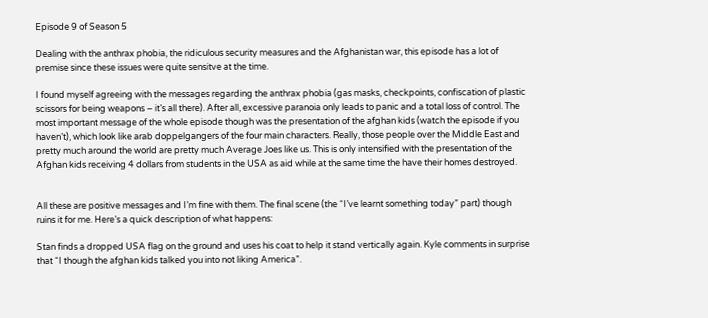Episode 9 of Season 5

Dealing with the anthrax phobia, the ridiculous security measures and the Afghanistan war, this episode has a lot of premise since these issues were quite sensitve at the time.

I found myself agreeing with the messages regarding the anthrax phobia (gas masks, checkpoints, confiscation of plastic scissors for being weapons – it’s all there). After all, excessive paranoia only leads to panic and a total loss of control. The most important message of the whole episode though was the presentation of the afghan kids (watch the episode if you haven’t), which look like arab doppelgangers of the four main characters. Really, those people over the Middle East and pretty much around the world are pretty much Average Joes like us. This is only intensified with the presentation of the Afghan kids receiving 4 dollars from students in the USA as aid while at the same time the have their homes destroyed.


All these are positive messages and I’m fine with them. The final scene (the “I’ve learnt something today” part) though ruins it for me. Here’s a quick description of what happens:

Stan finds a dropped USA flag on the ground and uses his coat to help it stand vertically again. Kyle comments in surprise that “I though the afghan kids talked you into not liking America”.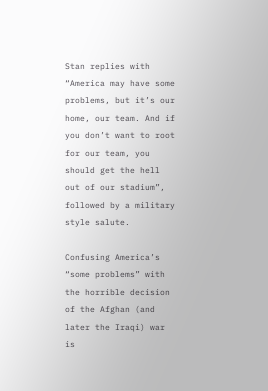Stan replies with “America may have some problems, but it’s our home, our team. And if you don’t want to root for our team, you should get the hell out of our stadium”, followed by a military style salute.

Confusing America’s “some problems” with the horrible decision of the Afghan (and later the Iraqi) war is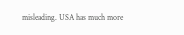misleading. USA has much more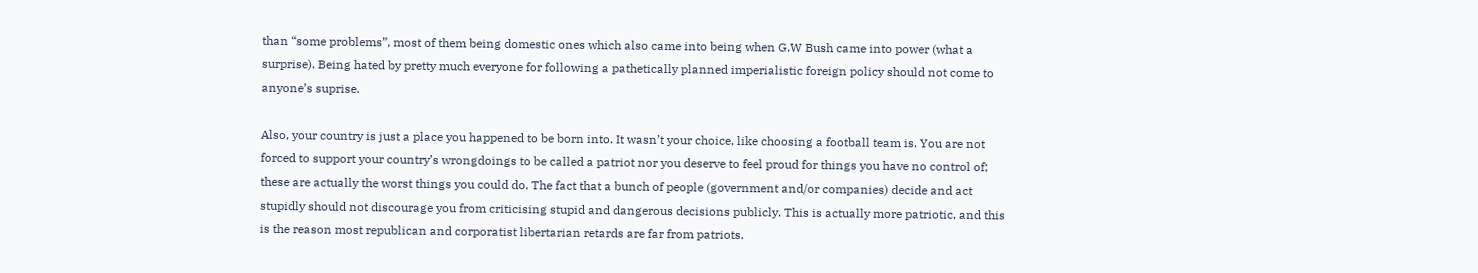than “some problems”, most of them being domestic ones which also came into being when G.W Bush came into power (what a surprise). Being hated by pretty much everyone for following a pathetically planned imperialistic foreign policy should not come to anyone’s suprise.

Also, your country is just a place you happened to be born into. It wasn’t your choice, like choosing a football team is. You are not forced to support your country’s wrongdoings to be called a patriot nor you deserve to feel proud for things you have no control of; these are actually the worst things you could do. The fact that a bunch of people (government and/or companies) decide and act stupidly should not discourage you from criticising stupid and dangerous decisions publicly. This is actually more patriotic, and this is the reason most republican and corporatist libertarian retards are far from patriots.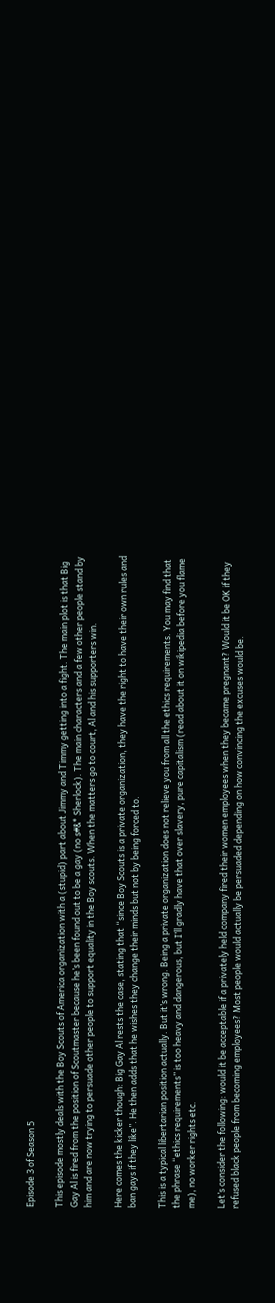Episode 3 of Season 5

This episode mostly deals with the Boy Scouts of America organization with a (stupid) part about Jimmy and Timmy getting into a fight. The main plot is that Big Gay Al is fired from the position of Scoutmaster because he’s been found out to be a gay (no s#&* Sherlock). The main characters and a few other people stand by him and are now trying to persuade other people to support equality in the Boy scouts. When the matters go to court, Al and his supporters win.

Here comes the kicker though: Big Gay Al rests the case, stating that “since Boy Scouts is a private organization, they have the right to have their own rules and ban gays if they like”. He then adds that he wishes they change their minds but not by being forced to.

This is a typical libertarian position actually. But it’s wrong. Being a private organization does not relieve you from all the ethics requirements. You may find that the phrase “ethics requirements” is too heavy and dangerous, but I’ll gradly have that over slavery, pure capitalism (read about it on wikipedia before you flame me), no worker rights etc.

Let’s consider the following: would it be acceptable if a privately held company fired their women employees when they became pregnant? Would it be OK if they refused black people from becoming employees? Most people would actually be persuaded depending on how convincing the excuses would be.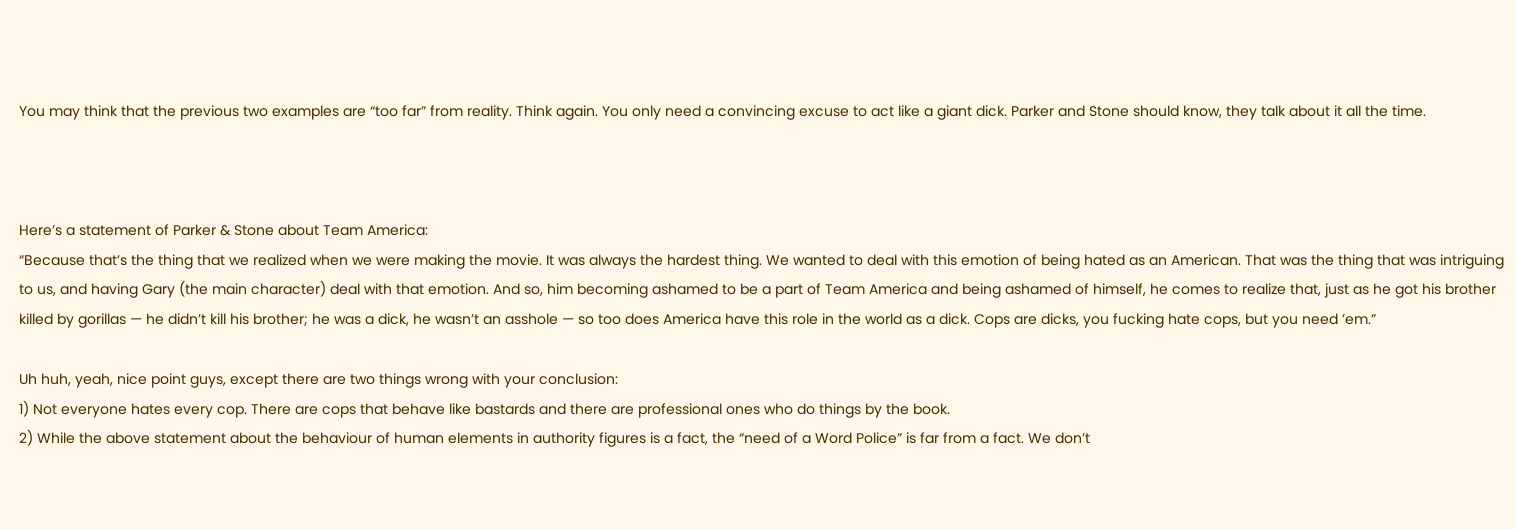You may think that the previous two examples are “too far” from reality. Think again. You only need a convincing excuse to act like a giant dick. Parker and Stone should know, they talk about it all the time.



Here’s a statement of Parker & Stone about Team America:
“Because that’s the thing that we realized when we were making the movie. It was always the hardest thing. We wanted to deal with this emotion of being hated as an American. That was the thing that was intriguing to us, and having Gary (the main character) deal with that emotion. And so, him becoming ashamed to be a part of Team America and being ashamed of himself, he comes to realize that, just as he got his brother killed by gorillas — he didn’t kill his brother; he was a dick, he wasn’t an asshole — so too does America have this role in the world as a dick. Cops are dicks, you fucking hate cops, but you need ’em.”

Uh huh, yeah, nice point guys, except there are two things wrong with your conclusion:
1) Not everyone hates every cop. There are cops that behave like bastards and there are professional ones who do things by the book.
2) While the above statement about the behaviour of human elements in authority figures is a fact, the “need of a Word Police” is far from a fact. We don’t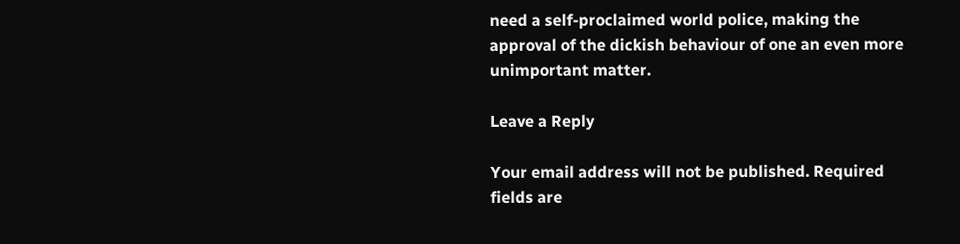need a self-proclaimed world police, making the approval of the dickish behaviour of one an even more unimportant matter.

Leave a Reply

Your email address will not be published. Required fields are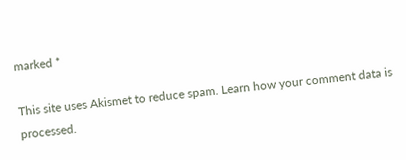marked *

This site uses Akismet to reduce spam. Learn how your comment data is processed.